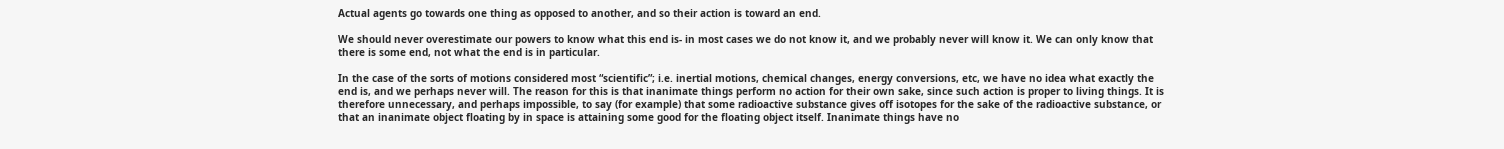Actual agents go towards one thing as opposed to another, and so their action is toward an end.

We should never overestimate our powers to know what this end is- in most cases we do not know it, and we probably never will know it. We can only know that there is some end, not what the end is in particular.

In the case of the sorts of motions considered most “scientific”; i.e. inertial motions, chemical changes, energy conversions, etc, we have no idea what exactly the end is, and we perhaps never will. The reason for this is that inanimate things perform no action for their own sake, since such action is proper to living things. It is therefore unnecessary, and perhaps impossible, to say (for example) that some radioactive substance gives off isotopes for the sake of the radioactive substance, or that an inanimate object floating by in space is attaining some good for the floating object itself. Inanimate things have no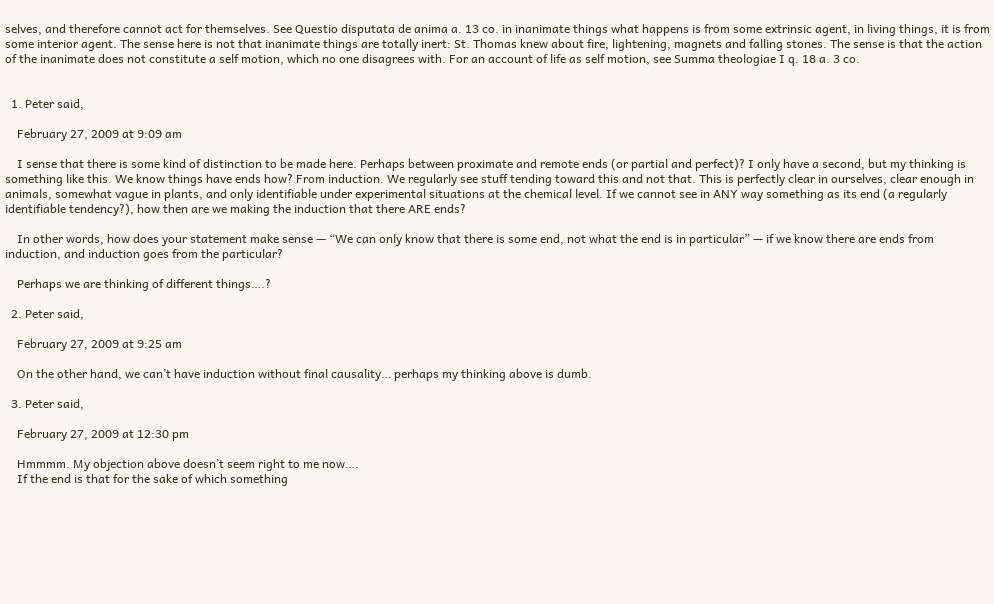selves, and therefore cannot act for themselves. See Questio disputata de anima a. 13 co. in inanimate things what happens is from some extrinsic agent, in living things, it is from some interior agent. The sense here is not that inanimate things are totally inert: St. Thomas knew about fire, lightening, magnets and falling stones. The sense is that the action of the inanimate does not constitute a self motion, which no one disagrees with. For an account of life as self motion, see Summa theologiae I q. 18 a. 3 co.


  1. Peter said,

    February 27, 2009 at 9:09 am

    I sense that there is some kind of distinction to be made here. Perhaps between proximate and remote ends (or partial and perfect)? I only have a second, but my thinking is something like this. We know things have ends how? From induction. We regularly see stuff tending toward this and not that. This is perfectly clear in ourselves, clear enough in animals, somewhat vague in plants, and only identifiable under experimental situations at the chemical level. If we cannot see in ANY way something as its end (a regularly identifiable tendency?), how then are we making the induction that there ARE ends?

    In other words, how does your statement make sense — “We can only know that there is some end, not what the end is in particular” — if we know there are ends from induction, and induction goes from the particular?

    Perhaps we are thinking of different things….?

  2. Peter said,

    February 27, 2009 at 9:25 am

    On the other hand, we can’t have induction without final causality… perhaps my thinking above is dumb.

  3. Peter said,

    February 27, 2009 at 12:30 pm

    Hmmmm. My objection above doesn’t seem right to me now….
    If the end is that for the sake of which something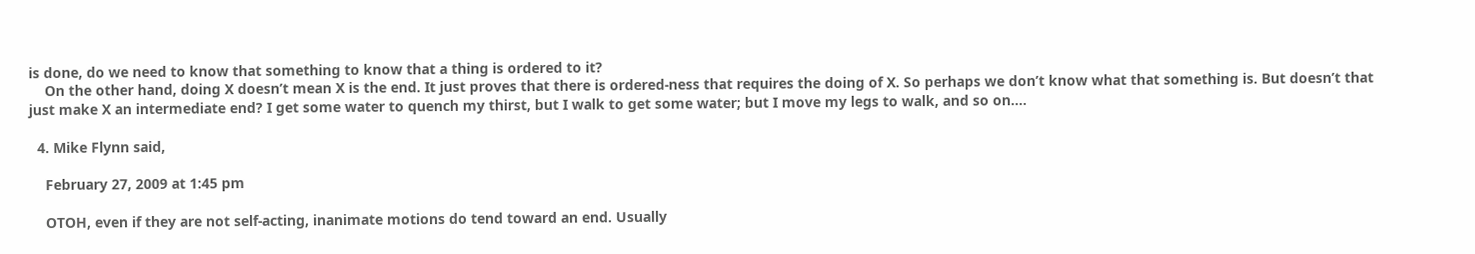is done, do we need to know that something to know that a thing is ordered to it?
    On the other hand, doing X doesn’t mean X is the end. It just proves that there is ordered-ness that requires the doing of X. So perhaps we don’t know what that something is. But doesn’t that just make X an intermediate end? I get some water to quench my thirst, but I walk to get some water; but I move my legs to walk, and so on….

  4. Mike Flynn said,

    February 27, 2009 at 1:45 pm

    OTOH, even if they are not self-acting, inanimate motions do tend toward an end. Usually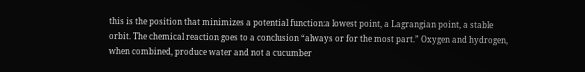this is the position that minimizes a potential function:a lowest point, a Lagrangian point, a stable orbit. The chemical reaction goes to a conclusion “always or for the most part.” Oxygen and hydrogen, when combined, produce water and not a cucumber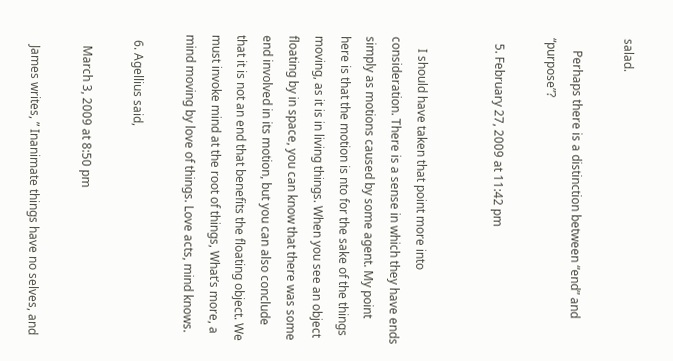salad.

    Perhaps there is a distinction between “end” and “purpose”?

  5. February 27, 2009 at 11:42 pm


    I should have taken that point more into consideration. There is a sense in which they have ends simply as motions caused by some agent. My point here is that the motion is nto for the sake of the things moving, as it is in living things. When you see an object floating by in space, you can know that there was some end involved in its motion, but you can also conclude that it is not an end that benefits the floating object. We must invoke mind at the root of things, What’s more, a mind moving by love of things. Love acts, mind knows.

  6. Agellius said,

    March 3, 2009 at 8:50 pm

    James writes, ” Inanimate things have no selves, and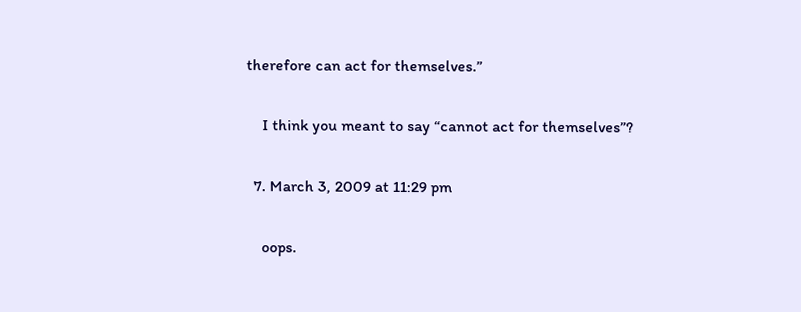therefore can act for themselves.”

    I think you meant to say “cannot act for themselves”?

  7. March 3, 2009 at 11:29 pm

    oops.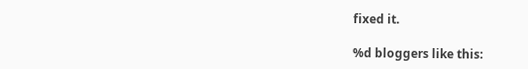fixed it.

%d bloggers like this: